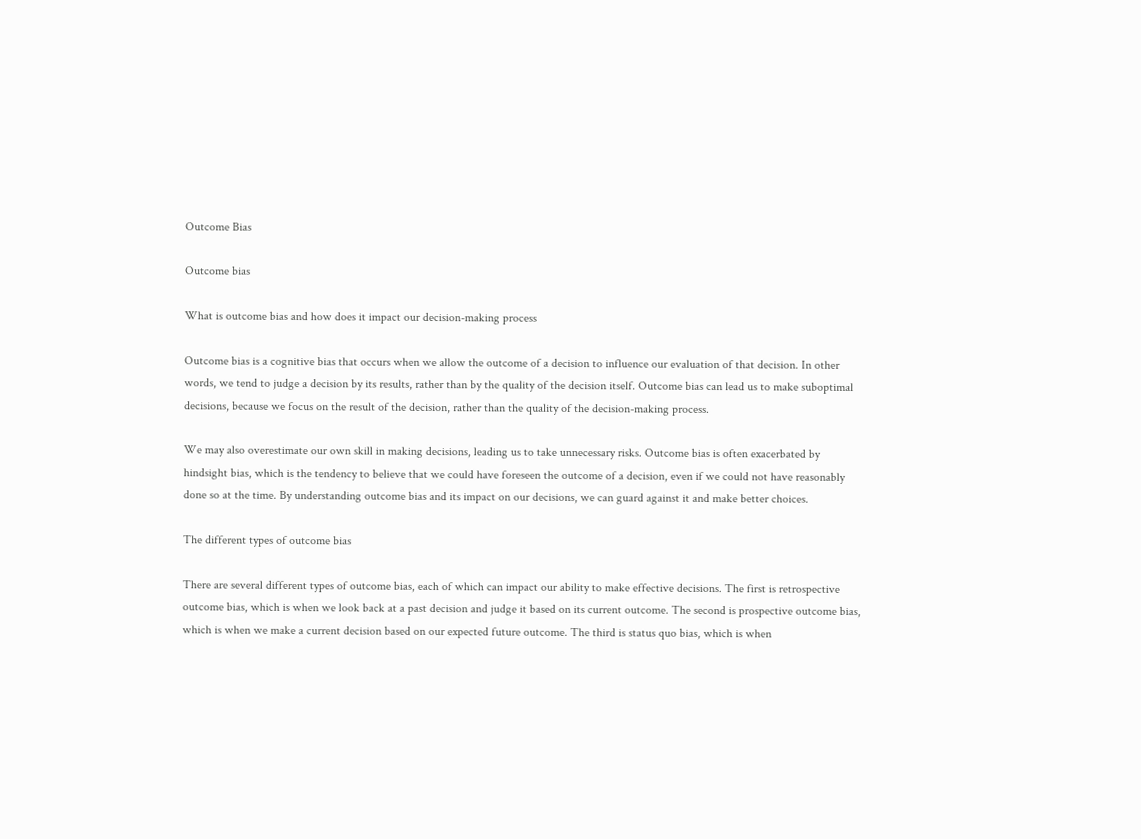Outcome Bias

Outcome bias

What is outcome bias and how does it impact our decision-making process

Outcome bias is a cognitive bias that occurs when we allow the outcome of a decision to influence our evaluation of that decision. In other words, we tend to judge a decision by its results, rather than by the quality of the decision itself. Outcome bias can lead us to make suboptimal decisions, because we focus on the result of the decision, rather than the quality of the decision-making process.

We may also overestimate our own skill in making decisions, leading us to take unnecessary risks. Outcome bias is often exacerbated by hindsight bias, which is the tendency to believe that we could have foreseen the outcome of a decision, even if we could not have reasonably done so at the time. By understanding outcome bias and its impact on our decisions, we can guard against it and make better choices.

The different types of outcome bias

There are several different types of outcome bias, each of which can impact our ability to make effective decisions. The first is retrospective outcome bias, which is when we look back at a past decision and judge it based on its current outcome. The second is prospective outcome bias, which is when we make a current decision based on our expected future outcome. The third is status quo bias, which is when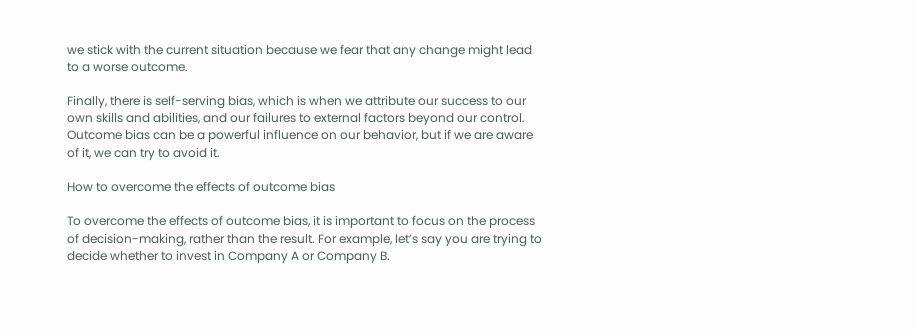we stick with the current situation because we fear that any change might lead to a worse outcome.

Finally, there is self-serving bias, which is when we attribute our success to our own skills and abilities, and our failures to external factors beyond our control. Outcome bias can be a powerful influence on our behavior, but if we are aware of it, we can try to avoid it.

How to overcome the effects of outcome bias

To overcome the effects of outcome bias, it is important to focus on the process of decision-making, rather than the result. For example, let’s say you are trying to decide whether to invest in Company A or Company B.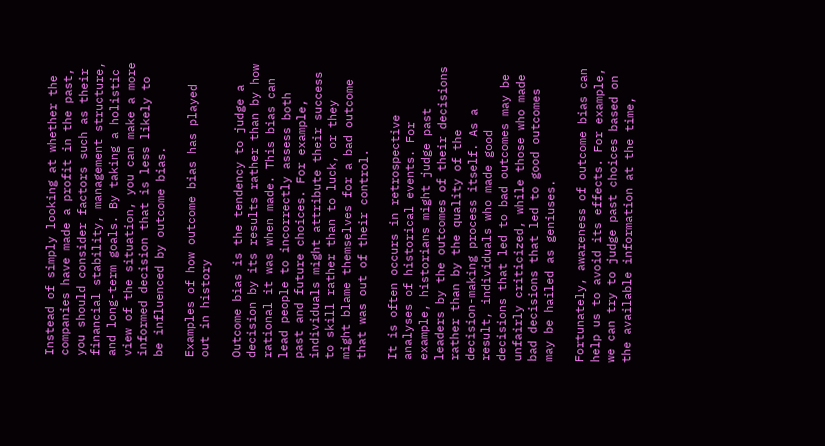Instead of simply looking at whether the companies have made a profit in the past, you should consider factors such as their financial stability, management structure, and long-term goals. By taking a holistic view of the situation, you can make a more informed decision that is less likely to be influenced by outcome bias.

Examples of how outcome bias has played out in history

Outcome bias is the tendency to judge a decision by its results rather than by how rational it was when made. This bias can lead people to incorrectly assess both past and future choices. For example, individuals might attribute their success to skill rather than to luck, or they might blame themselves for a bad outcome that was out of their control.

It is often occurs in retrospective analyses of historical events. For example, historians might judge past leaders by the outcomes of their decisions rather than by the quality of the decision-making process itself. As a result, individuals who made good decisions that led to bad outcomes may be unfairly criticized, while those who made bad decisions that led to good outcomes may be hailed as geniuses.

Fortunately, awareness of outcome bias can help us to avoid its effects. For example, we can try to judge past choices based on the available information at the time,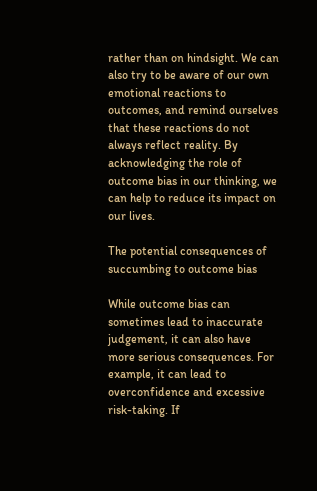rather than on hindsight. We can also try to be aware of our own emotional reactions to outcomes, and remind ourselves that these reactions do not always reflect reality. By acknowledging the role of outcome bias in our thinking, we can help to reduce its impact on our lives.

The potential consequences of succumbing to outcome bias

While outcome bias can sometimes lead to inaccurate judgement, it can also have more serious consequences. For example, it can lead to overconfidence and excessive risk-taking. If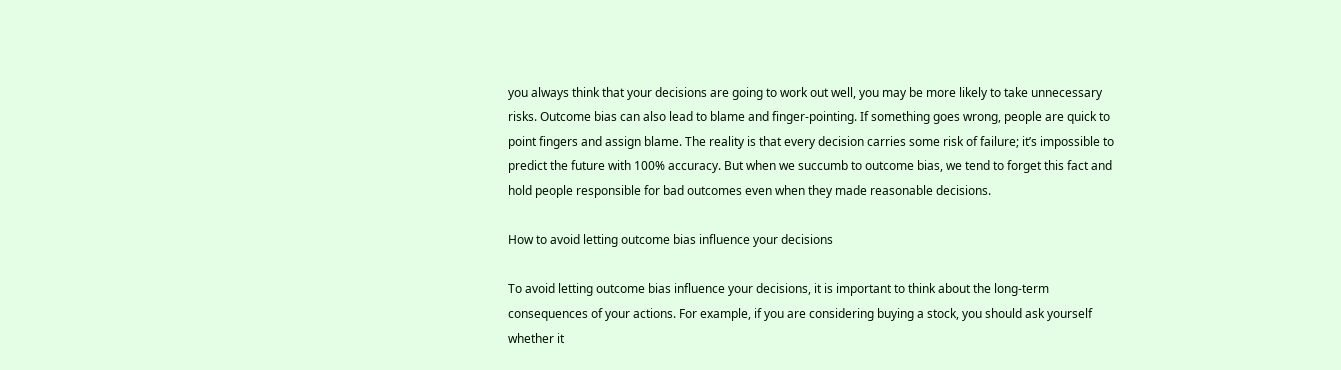you always think that your decisions are going to work out well, you may be more likely to take unnecessary risks. Outcome bias can also lead to blame and finger-pointing. If something goes wrong, people are quick to point fingers and assign blame. The reality is that every decision carries some risk of failure; it’s impossible to predict the future with 100% accuracy. But when we succumb to outcome bias, we tend to forget this fact and hold people responsible for bad outcomes even when they made reasonable decisions.

How to avoid letting outcome bias influence your decisions

To avoid letting outcome bias influence your decisions, it is important to think about the long-term consequences of your actions. For example, if you are considering buying a stock, you should ask yourself whether it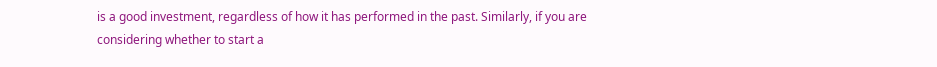is a good investment, regardless of how it has performed in the past. Similarly, if you are considering whether to start a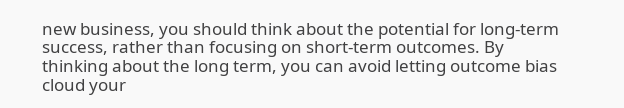new business, you should think about the potential for long-term success, rather than focusing on short-term outcomes. By thinking about the long term, you can avoid letting outcome bias cloud your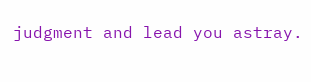judgment and lead you astray.